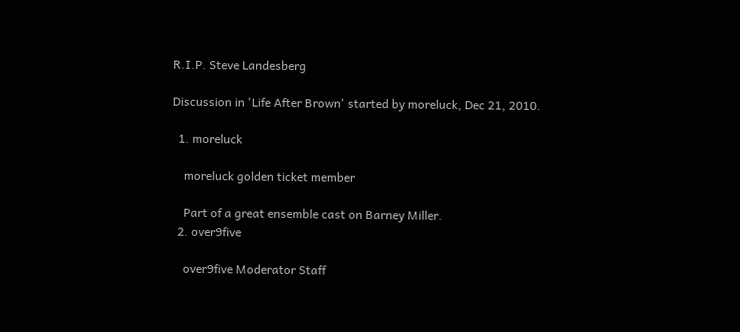R.I.P. Steve Landesberg

Discussion in 'Life After Brown' started by moreluck, Dec 21, 2010.

  1. moreluck

    moreluck golden ticket member

    Part of a great ensemble cast on Barney Miller.
  2. over9five

    over9five Moderator Staff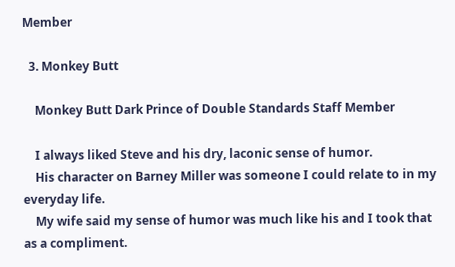Member

  3. Monkey Butt

    Monkey Butt Dark Prince of Double Standards Staff Member

    I always liked Steve and his dry, laconic sense of humor.
    His character on Barney Miller was someone I could relate to in my everyday life.
    My wife said my sense of humor was much like his and I took that as a compliment.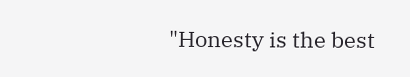"Honesty is the best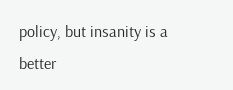policy, but insanity is a better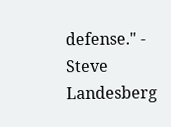defense." - Steve Landesberg